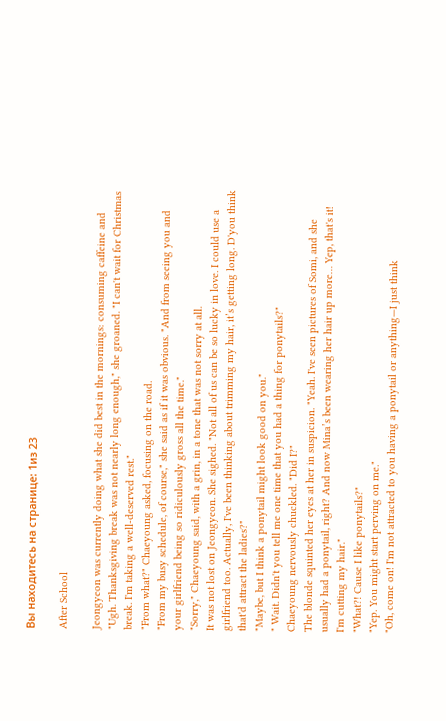Вы находитесь на странице: 1из 23

After School

Jeongyeon was currently doing what she did best in the mornings: consuming caffeine and
"Ugh. Thanksgiving break was not nearly long enough," she groaned. "I can't wait for Christmas
break. I'm taking a well-deserved rest."
"From what?" Chaeyoung asked, focusing on the road.
"From my busy schedule, of course," she said as if it was obvious. "And from seeing you and
your girlfriend being so ridiculously gross all the time."
"Sorry," Chaeyoung said, with a grin, in a tone that was not sorry at all.
It was not lost on Jeongyeon. She sighed. "Not all of us can be so lucky in love. I could use a
girlfriend too. Actually, I've been thinking about trimming my hair, it’s getting long. D'you think
that'd attract the ladies?"
"Maybe, but I think a ponytail might look good on you."
" Wait. Didn't you tell me one time that you had a thing for ponytails?"
Chaeyoung nervously chuckled. "Did I?"
The blonde squinted her eyes at her in suspicion. "Yeah. I've seen pictures of Somi, and she
usually had a ponytail, right? And now Mina’s been wearing her hair up more… Yep, that's it!
I'm cutting my hair."
"What?! Cause I like ponytails?"
"Yep. You might start perving on me."
"Oh, come on! I'm not attracted to you having a ponytail or anything—I just think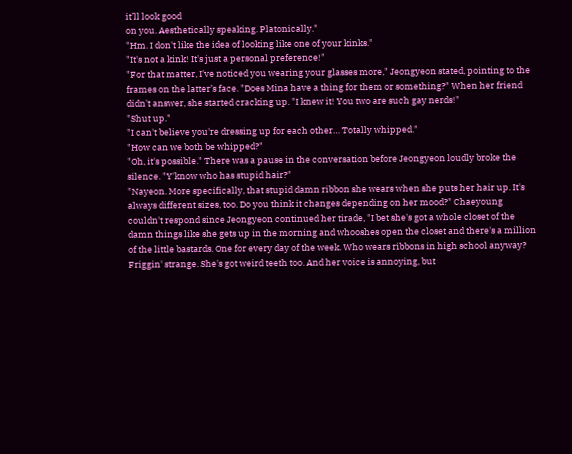it’ll look good
on you. Aesthetically speaking. Platonically."
"Hm. I don't like the idea of looking like one of your kinks."
"It's not a kink! It's just a personal preference!"
"For that matter, I've noticed you wearing your glasses more," Jeongyeon stated, pointing to the
frames on the latter’s face. "Does Mina have a thing for them or something?" When her friend
didn't answer, she started cracking up. "I knew it! You two are such gay nerds!"
"Shut up."
"I can't believe you're dressing up for each other… Totally whipped."
"How can we both be whipped?"
"Oh, it's possible." There was a pause in the conversation before Jeongyeon loudly broke the
silence. "Y'know who has stupid hair?"
"Nayeon. More specifically, that stupid damn ribbon she wears when she puts her hair up. It's
always different sizes, too. Do you think it changes depending on her mood?" Chaeyoung
couldn't respond since Jeongyeon continued her tirade, "I bet she's got a whole closet of the
damn things like she gets up in the morning and whooshes open the closet and there's a million
of the little bastards. One for every day of the week. Who wears ribbons in high school anyway?
Friggin' strange. She's got weird teeth too. And her voice is annoying, but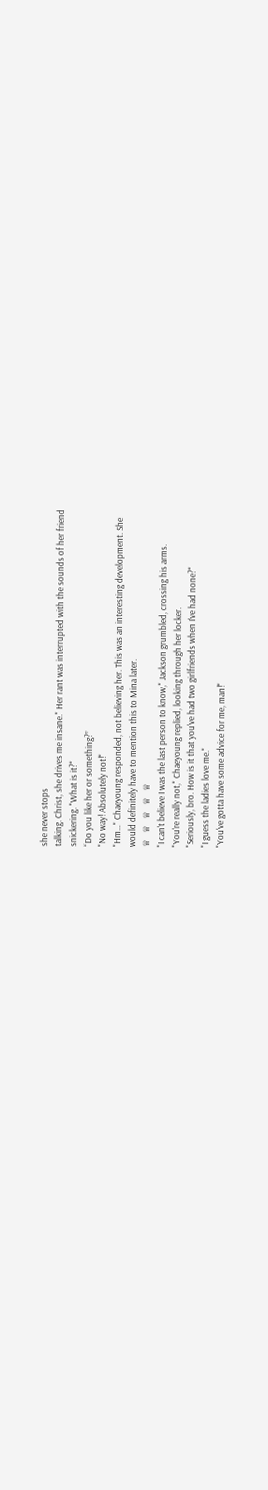she never stops
talking. Christ, she drives me insane." Her rant was interrupted with the sounds of her friend
snickering. "What is it?"
“Do you like her or something?”
"No way! Absolutely not!"
"Hm…" Chaeyoung responded, not believing her. This was an interesting development. She
would definitely have to mention this to Mina later.
♕   ♕   ♕   ♕   ♕
"I can't believe I was the last person to know," Jackson grumbled, crossing his arms.
"You're really not," Chaeyoung replied, looking through her locker.
"Seriously, bro. How is it that you've had two girlfriends when I've had none?"
"I guess the ladies love me."
"You've gotta have some advice for me, man!"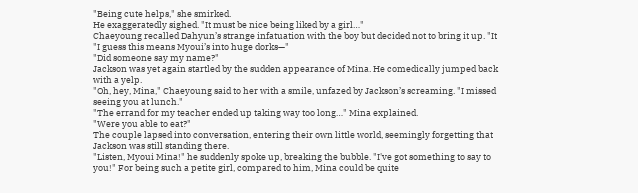"Being cute helps," she smirked.
He exaggeratedly sighed. "It must be nice being liked by a girl…"
Chaeyoung recalled Dahyun’s strange infatuation with the boy but decided not to bring it up. "It
"I guess this means Myoui’s into huge dorks—"
"Did someone say my name?"
Jackson was yet again startled by the sudden appearance of Mina. He comedically jumped back
with a yelp.
"Oh, hey, Mina," Chaeyoung said to her with a smile, unfazed by Jackson’s screaming. "I missed
seeing you at lunch."
"The errand for my teacher ended up taking way too long…" Mina explained.
"Were you able to eat?"
The couple lapsed into conversation, entering their own little world, seemingly forgetting that
Jackson was still standing there.
"Listen, Myoui Mina!" he suddenly spoke up, breaking the bubble. "I've got something to say to
you!" For being such a petite girl, compared to him, Mina could be quite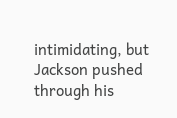intimidating, but
Jackson pushed through his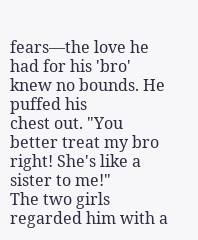fears—the love he had for his 'bro' knew no bounds. He puffed his
chest out. "You better treat my bro right! She's like a sister to me!"
The two girls regarded him with a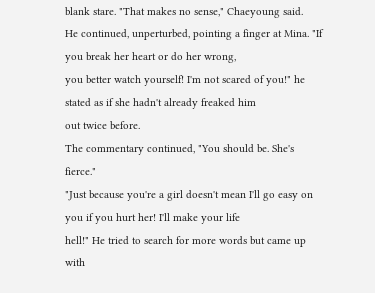blank stare. "That makes no sense," Chaeyoung said.
He continued, unperturbed, pointing a finger at Mina. "If you break her heart or do her wrong,
you better watch yourself! I'm not scared of you!" he stated as if she hadn't already freaked him
out twice before.
The commentary continued, "You should be. She's fierce."
"Just because you're a girl doesn't mean I'll go easy on you if you hurt her! I'll make your life
hell!" He tried to search for more words but came up with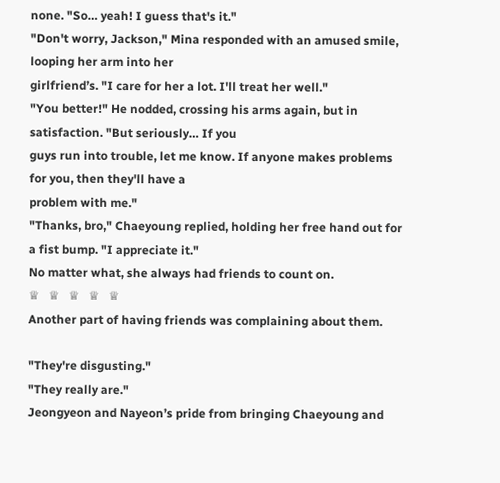none. "So… yeah! I guess that's it."
"Don't worry, Jackson," Mina responded with an amused smile, looping her arm into her
girlfriend’s. "I care for her a lot. I'll treat her well."
"You better!" He nodded, crossing his arms again, but in satisfaction. "But seriously… If you
guys run into trouble, let me know. If anyone makes problems for you, then they'll have a
problem with me."
"Thanks, bro," Chaeyoung replied, holding her free hand out for a fist bump. "I appreciate it."
No matter what, she always had friends to count on.
♕   ♕   ♕   ♕   ♕
Another part of having friends was complaining about them.

"They're disgusting."
"They really are."
Jeongyeon and Nayeon’s pride from bringing Chaeyoung and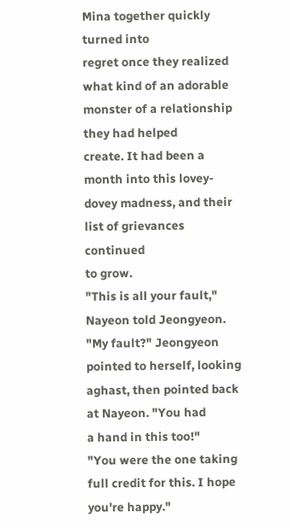Mina together quickly turned into
regret once they realized what kind of an adorable monster of a relationship they had helped
create. It had been a month into this lovey-dovey madness, and their list of grievances continued
to grow.
"This is all your fault," Nayeon told Jeongyeon.
"My fault?" Jeongyeon pointed to herself, looking aghast, then pointed back at Nayeon. "You had
a hand in this too!"
"You were the one taking full credit for this. I hope you're happy."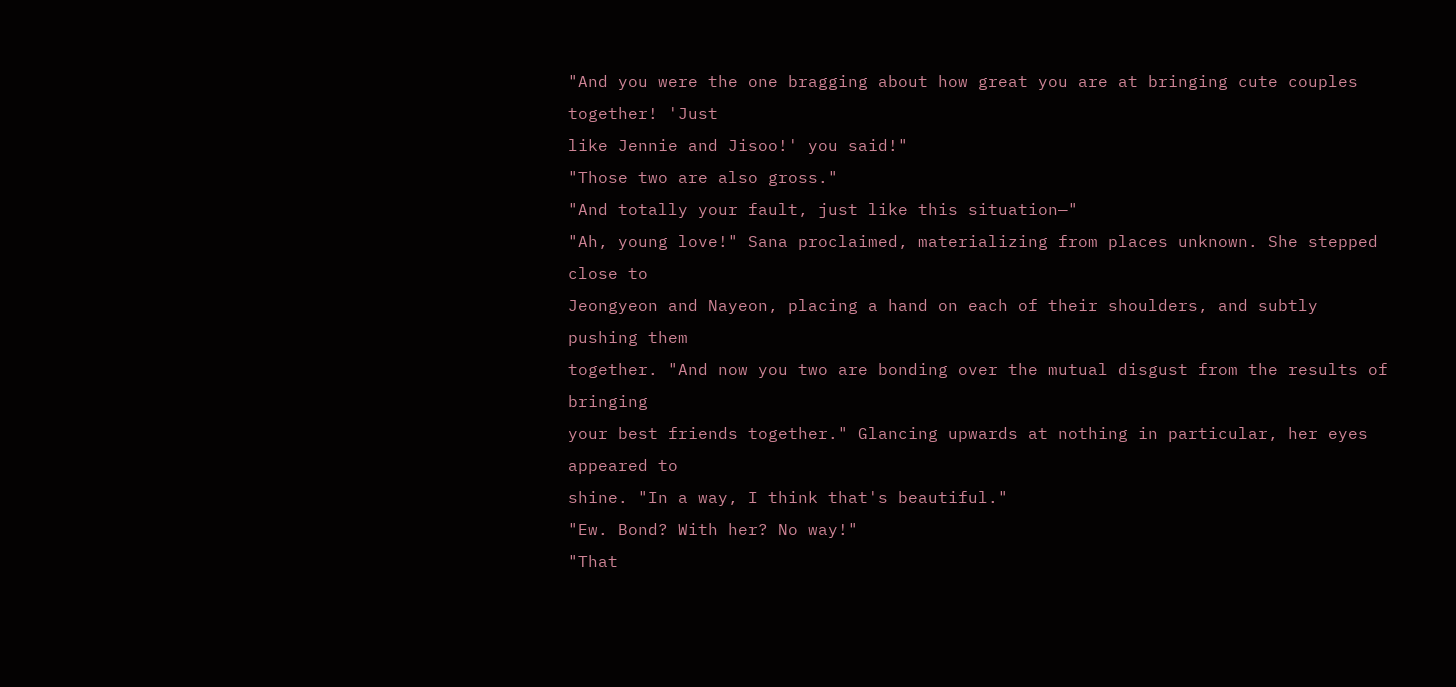"And you were the one bragging about how great you are at bringing cute couples together! 'Just
like Jennie and Jisoo!' you said!"
"Those two are also gross."
"And totally your fault, just like this situation—"
"Ah, young love!" Sana proclaimed, materializing from places unknown. She stepped close to
Jeongyeon and Nayeon, placing a hand on each of their shoulders, and subtly pushing them
together. "And now you two are bonding over the mutual disgust from the results of bringing
your best friends together." Glancing upwards at nothing in particular, her eyes appeared to
shine. "In a way, I think that's beautiful."
"Ew. Bond? With her? No way!"
"That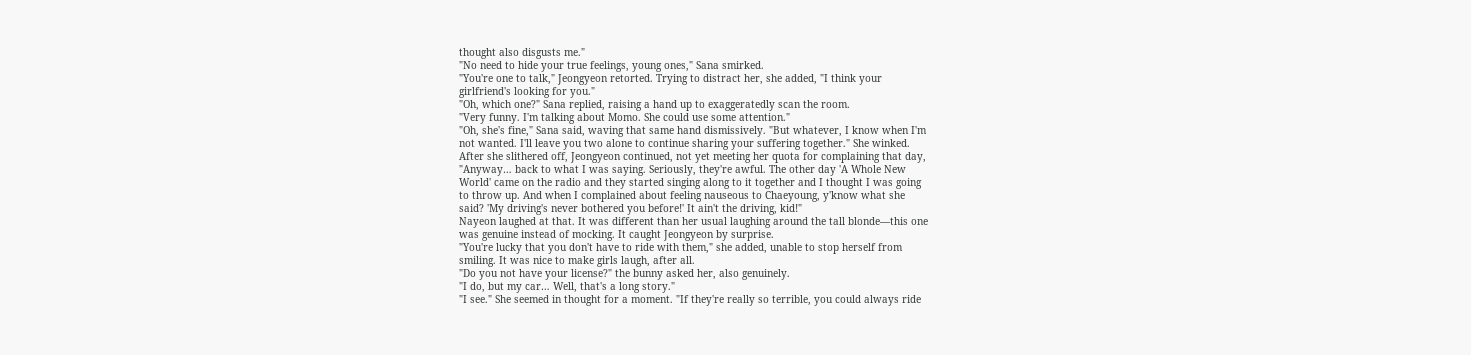thought also disgusts me."
"No need to hide your true feelings, young ones," Sana smirked.
"You're one to talk," Jeongyeon retorted. Trying to distract her, she added, "I think your
girlfriend's looking for you."
"Oh, which one?" Sana replied, raising a hand up to exaggeratedly scan the room.
"Very funny. I'm talking about Momo. She could use some attention."
"Oh, she's fine," Sana said, waving that same hand dismissively. "But whatever, I know when I'm
not wanted. I'll leave you two alone to continue sharing your suffering together." She winked.
After she slithered off, Jeongyeon continued, not yet meeting her quota for complaining that day,
"Anyway… back to what I was saying. Seriously, they're awful. The other day 'A Whole New
World' came on the radio and they started singing along to it together and I thought I was going
to throw up. And when I complained about feeling nauseous to Chaeyoung, y'know what she
said? 'My driving's never bothered you before!' It ain't the driving, kid!"
Nayeon laughed at that. It was different than her usual laughing around the tall blonde—this one
was genuine instead of mocking. It caught Jeongyeon by surprise.
"You're lucky that you don't have to ride with them," she added, unable to stop herself from
smiling. It was nice to make girls laugh, after all.
"Do you not have your license?" the bunny asked her, also genuinely.
"I do, but my car… Well, that's a long story."
"I see." She seemed in thought for a moment. "If they're really so terrible, you could always ride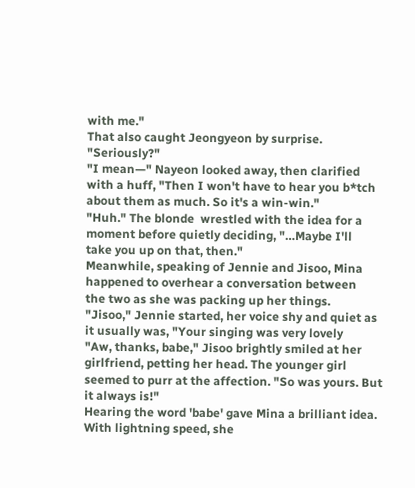with me."
That also caught Jeongyeon by surprise. "Seriously?"
"I mean—" Nayeon looked away, then clarified with a huff, "Then I won't have to hear you b*tch
about them as much. So it's a win-win."
"Huh." The blonde  wrestled with the idea for a moment before quietly deciding, "…Maybe I'll
take you up on that, then."
Meanwhile, speaking of Jennie and Jisoo, Mina happened to overhear a conversation between
the two as she was packing up her things.
"Jisoo," Jennie started, her voice shy and quiet as it usually was, "Your singing was very lovely
"Aw, thanks, babe," Jisoo brightly smiled at her girlfriend, petting her head. The younger girl
seemed to purr at the affection. "So was yours. But it always is!"
Hearing the word 'babe' gave Mina a brilliant idea. With lightning speed, she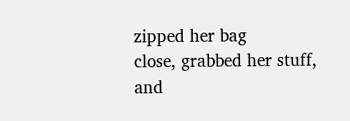zipped her bag
close, grabbed her stuff, and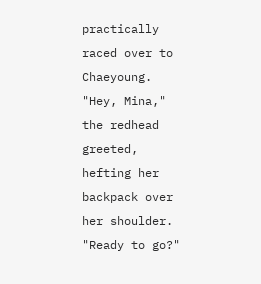practically raced over to Chaeyoung.
"Hey, Mina," the redhead greeted, hefting her backpack over her shoulder. "Ready to go?"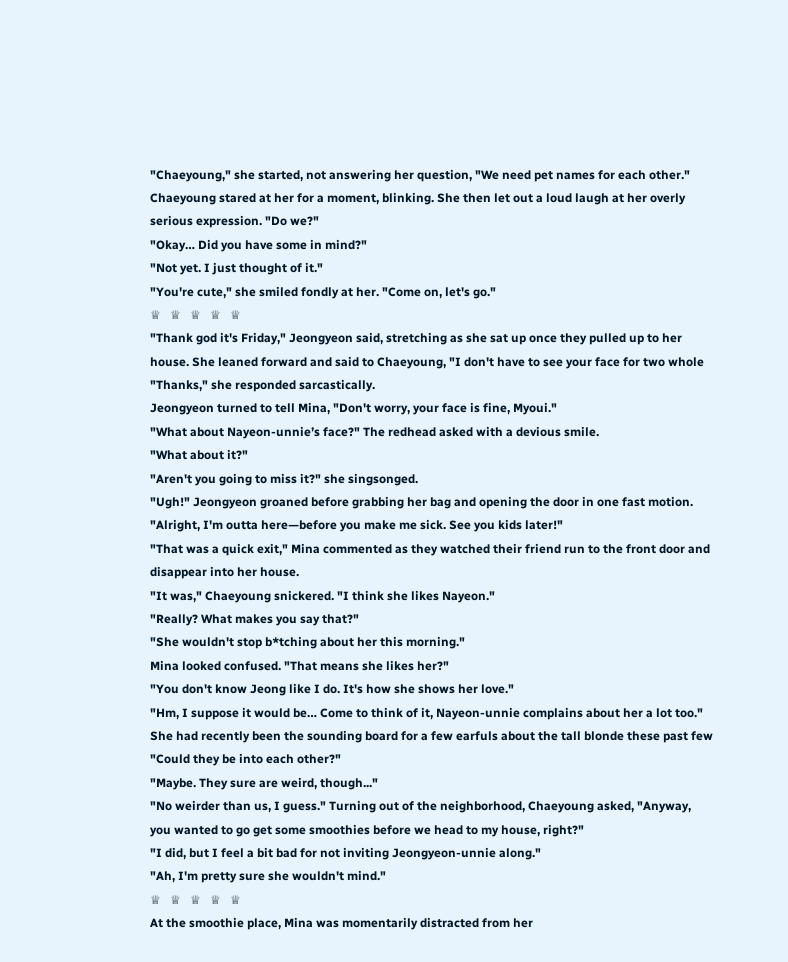"Chaeyoung," she started, not answering her question, "We need pet names for each other."
Chaeyoung stared at her for a moment, blinking. She then let out a loud laugh at her overly
serious expression. "Do we?"
"Okay… Did you have some in mind?"
"Not yet. I just thought of it."
"You're cute," she smiled fondly at her. "Come on, let's go."
♕   ♕   ♕   ♕   ♕
"Thank god it's Friday," Jeongyeon said, stretching as she sat up once they pulled up to her
house. She leaned forward and said to Chaeyoung, "I don't have to see your face for two whole
"Thanks," she responded sarcastically.
Jeongyeon turned to tell Mina, "Don't worry, your face is fine, Myoui."
"What about Nayeon-unnie’s face?" The redhead asked with a devious smile.
"What about it?"
"Aren't you going to miss it?" she singsonged.
"Ugh!" Jeongyeon groaned before grabbing her bag and opening the door in one fast motion.
"Alright, I'm outta here—before you make me sick. See you kids later!"
"That was a quick exit," Mina commented as they watched their friend run to the front door and
disappear into her house.
"It was," Chaeyoung snickered. "I think she likes Nayeon."
"Really? What makes you say that?"
"She wouldn't stop b*tching about her this morning."
Mina looked confused. "That means she likes her?"
"You don't know Jeong like I do. It's how she shows her love."
"Hm, I suppose it would be… Come to think of it, Nayeon-unnie complains about her a lot too."
She had recently been the sounding board for a few earfuls about the tall blonde these past few
"Could they be into each other?"
"Maybe. They sure are weird, though..."
"No weirder than us, I guess." Turning out of the neighborhood, Chaeyoung asked, "Anyway,
you wanted to go get some smoothies before we head to my house, right?"
"I did, but I feel a bit bad for not inviting Jeongyeon-unnie along."
"Ah, I'm pretty sure she wouldn't mind."
♕   ♕   ♕   ♕   ♕
At the smoothie place, Mina was momentarily distracted from her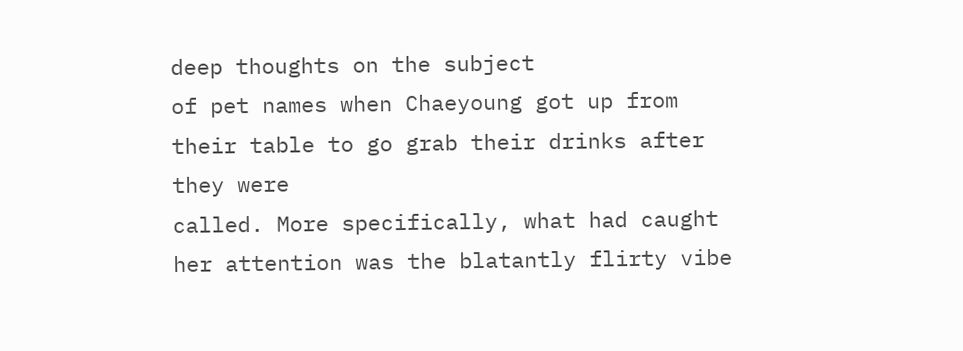deep thoughts on the subject
of pet names when Chaeyoung got up from their table to go grab their drinks after they were
called. More specifically, what had caught her attention was the blatantly flirty vibe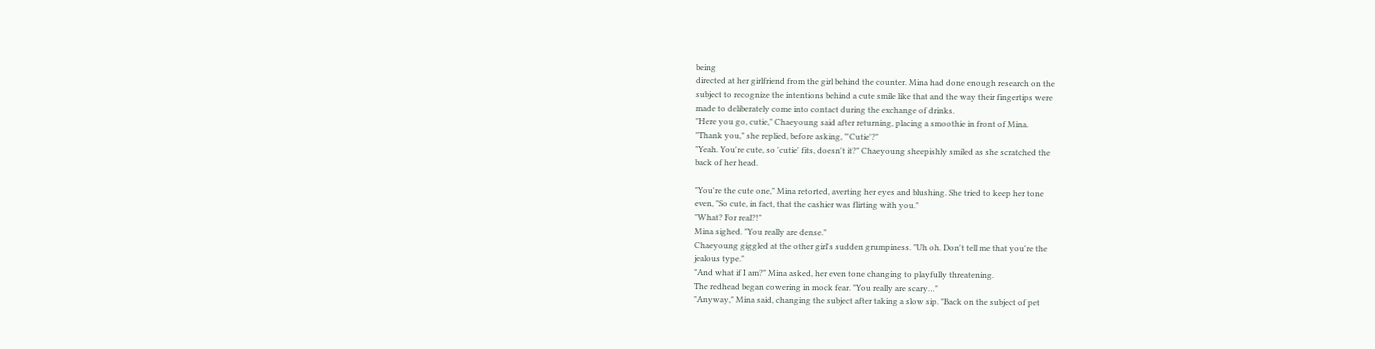being
directed at her girlfriend from the girl behind the counter. Mina had done enough research on the
subject to recognize the intentions behind a cute smile like that and the way their fingertips were
made to deliberately come into contact during the exchange of drinks.
"Here you go, cutie," Chaeyoung said after returning, placing a smoothie in front of Mina.
"Thank you," she replied, before asking, "'Cutie'?"
"Yeah. You're cute, so 'cutie' fits, doesn't it?" Chaeyoung sheepishly smiled as she scratched the
back of her head.

"You're the cute one," Mina retorted, averting her eyes and blushing. She tried to keep her tone
even, "So cute, in fact, that the cashier was flirting with you."
"What? For real?!"
Mina sighed. "You really are dense."
Chaeyoung giggled at the other girl's sudden grumpiness. "Uh oh. Don't tell me that you're the
jealous type."
"And what if I am?" Mina asked, her even tone changing to playfully threatening.
The redhead began cowering in mock fear. "You really are scary…"
"Anyway," Mina said, changing the subject after taking a slow sip. "Back on the subject of pet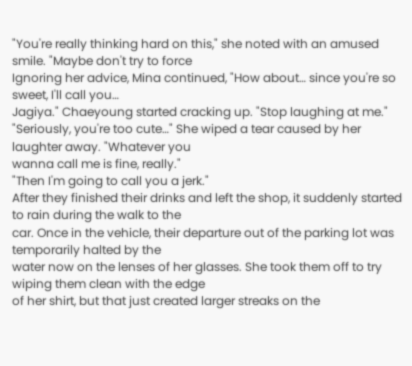"You're really thinking hard on this," she noted with an amused smile. "Maybe don't try to force
Ignoring her advice, Mina continued, "How about… since you're so sweet, I'll call you…
Jagiya." Chaeyoung started cracking up. "Stop laughing at me."
"Seriously, you're too cute…" She wiped a tear caused by her laughter away. "Whatever you
wanna call me is fine, really."
"Then I'm going to call you a jerk."
After they finished their drinks and left the shop, it suddenly started to rain during the walk to the
car. Once in the vehicle, their departure out of the parking lot was temporarily halted by the
water now on the lenses of her glasses. She took them off to try wiping them clean with the edge
of her shirt, but that just created larger streaks on the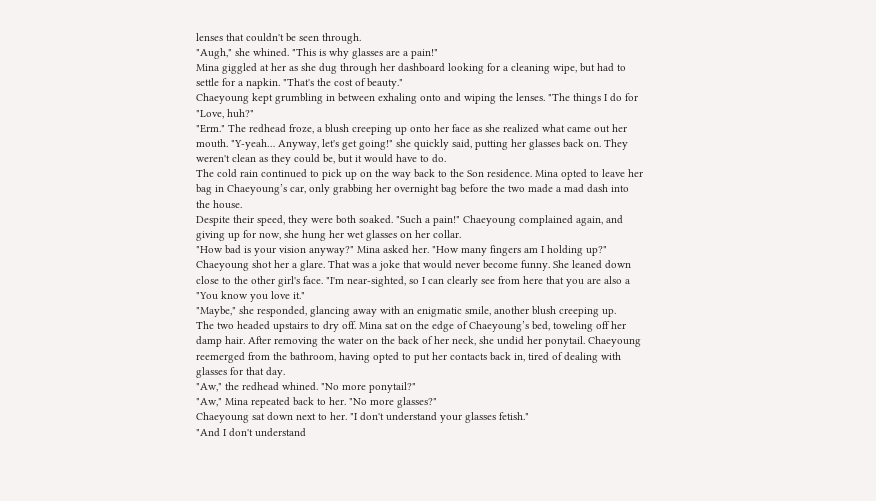lenses that couldn't be seen through.
"Augh," she whined. "This is why glasses are a pain!"
Mina giggled at her as she dug through her dashboard looking for a cleaning wipe, but had to
settle for a napkin. "That's the cost of beauty."
Chaeyoung kept grumbling in between exhaling onto and wiping the lenses. "The things I do for
"Love, huh?"
"Erm." The redhead froze, a blush creeping up onto her face as she realized what came out her
mouth. "Y-yeah… Anyway, let's get going!" she quickly said, putting her glasses back on. They
weren't clean as they could be, but it would have to do.
The cold rain continued to pick up on the way back to the Son residence. Mina opted to leave her
bag in Chaeyoung’s car, only grabbing her overnight bag before the two made a mad dash into
the house.
Despite their speed, they were both soaked. "Such a pain!" Chaeyoung complained again, and
giving up for now, she hung her wet glasses on her collar.
"How bad is your vision anyway?" Mina asked her. "How many fingers am I holding up?"
Chaeyoung shot her a glare. That was a joke that would never become funny. She leaned down
close to the other girl's face. "I'm near-sighted, so I can clearly see from here that you are also a
"You know you love it."
"Maybe," she responded, glancing away with an enigmatic smile, another blush creeping up.
The two headed upstairs to dry off. Mina sat on the edge of Chaeyoung’s bed, toweling off her
damp hair. After removing the water on the back of her neck, she undid her ponytail. Chaeyoung
reemerged from the bathroom, having opted to put her contacts back in, tired of dealing with
glasses for that day.
"Aw," the redhead whined. "No more ponytail?"
"Aw," Mina repeated back to her. "No more glasses?"
Chaeyoung sat down next to her. "I don't understand your glasses fetish."
"And I don't understand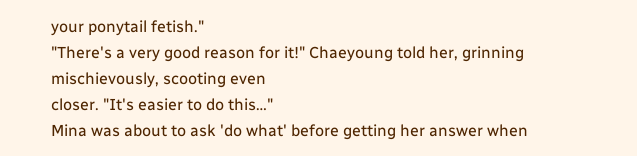your ponytail fetish."
"There's a very good reason for it!" Chaeyoung told her, grinning mischievously, scooting even
closer. "It's easier to do this…"
Mina was about to ask 'do what' before getting her answer when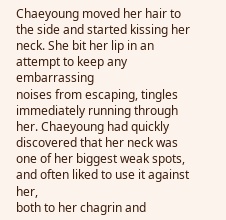Chaeyoung moved her hair to
the side and started kissing her neck. She bit her lip in an attempt to keep any embarrassing
noises from escaping, tingles immediately running through her. Chaeyoung had quickly
discovered that her neck was one of her biggest weak spots, and often liked to use it against her,
both to her chagrin and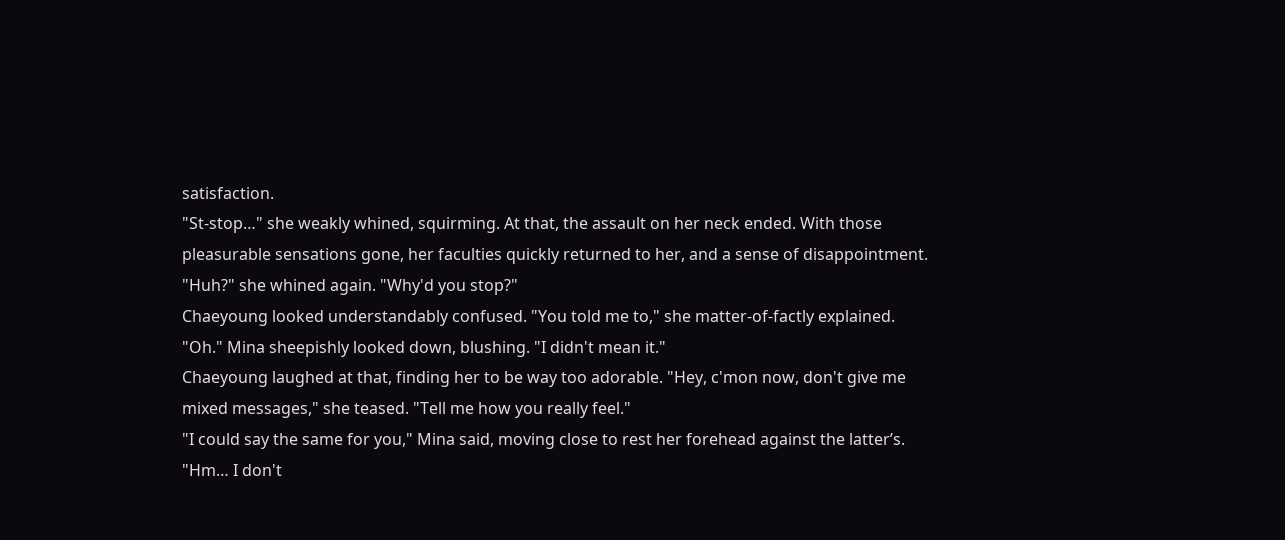satisfaction.
"St-stop…" she weakly whined, squirming. At that, the assault on her neck ended. With those
pleasurable sensations gone, her faculties quickly returned to her, and a sense of disappointment.
"Huh?" she whined again. "Why'd you stop?"
Chaeyoung looked understandably confused. "You told me to," she matter-of-factly explained.
"Oh." Mina sheepishly looked down, blushing. "I didn't mean it."
Chaeyoung laughed at that, finding her to be way too adorable. "Hey, c'mon now, don't give me
mixed messages," she teased. "Tell me how you really feel."
"I could say the same for you," Mina said, moving close to rest her forehead against the latter’s.
"Hm… I don't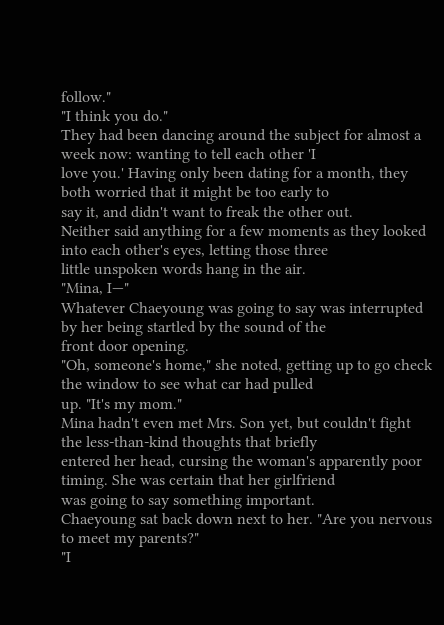follow."
"I think you do."
They had been dancing around the subject for almost a week now: wanting to tell each other 'I
love you.' Having only been dating for a month, they both worried that it might be too early to
say it, and didn't want to freak the other out.
Neither said anything for a few moments as they looked into each other's eyes, letting those three
little unspoken words hang in the air.
"Mina, I—"
Whatever Chaeyoung was going to say was interrupted by her being startled by the sound of the
front door opening.
"Oh, someone's home," she noted, getting up to go check the window to see what car had pulled
up. "It's my mom."
Mina hadn't even met Mrs. Son yet, but couldn't fight the less-than-kind thoughts that briefly
entered her head, cursing the woman's apparently poor timing. She was certain that her girlfriend
was going to say something important.
Chaeyoung sat back down next to her. "Are you nervous to meet my parents?"
"I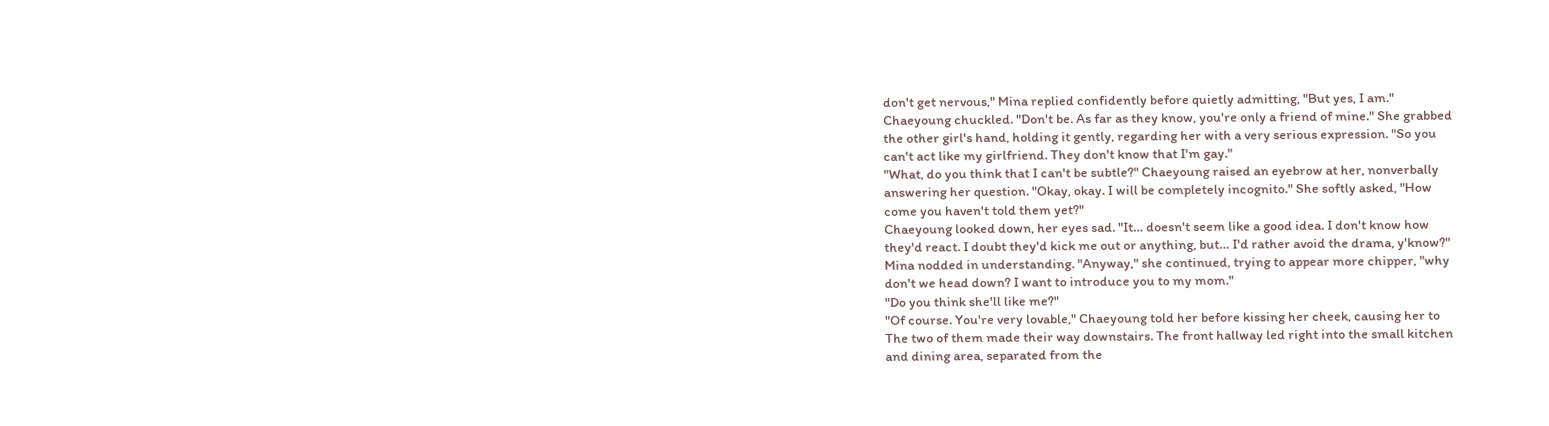don't get nervous," Mina replied confidently before quietly admitting, "But yes, I am."
Chaeyoung chuckled. "Don't be. As far as they know, you're only a friend of mine." She grabbed
the other girl's hand, holding it gently, regarding her with a very serious expression. "So you
can't act like my girlfriend. They don't know that I'm gay."
"What, do you think that I can't be subtle?" Chaeyoung raised an eyebrow at her, nonverbally
answering her question. "Okay, okay. I will be completely incognito." She softly asked, "How
come you haven't told them yet?"
Chaeyoung looked down, her eyes sad. "It… doesn't seem like a good idea. I don't know how
they'd react. I doubt they'd kick me out or anything, but… I'd rather avoid the drama, y'know?"
Mina nodded in understanding. "Anyway," she continued, trying to appear more chipper, "why
don't we head down? I want to introduce you to my mom."
"Do you think she'll like me?"
"Of course. You're very lovable," Chaeyoung told her before kissing her cheek, causing her to
The two of them made their way downstairs. The front hallway led right into the small kitchen
and dining area, separated from the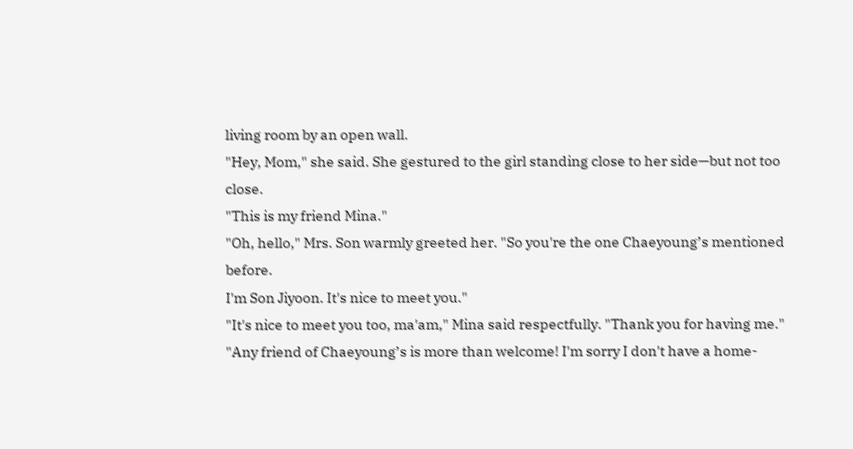living room by an open wall.
"Hey, Mom," she said. She gestured to the girl standing close to her side—but not too close.
"This is my friend Mina."
"Oh, hello," Mrs. Son warmly greeted her. "So you're the one Chaeyoung’s mentioned before.
I'm Son Jiyoon. It's nice to meet you."
"It's nice to meet you too, ma'am," Mina said respectfully. "Thank you for having me."
"Any friend of Chaeyoung’s is more than welcome! I'm sorry I don't have a home-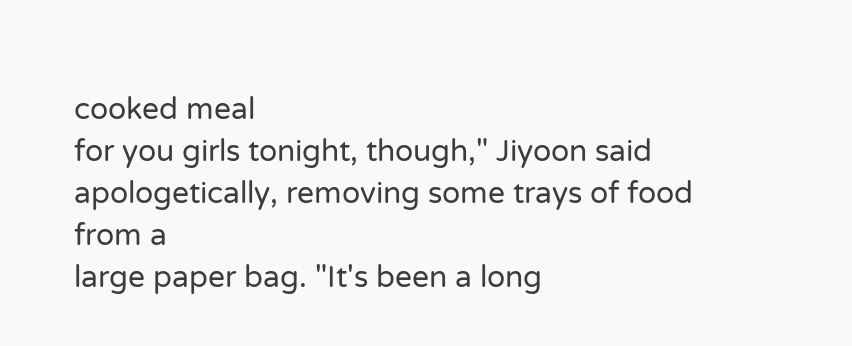cooked meal
for you girls tonight, though," Jiyoon said apologetically, removing some trays of food from a
large paper bag. "It's been a long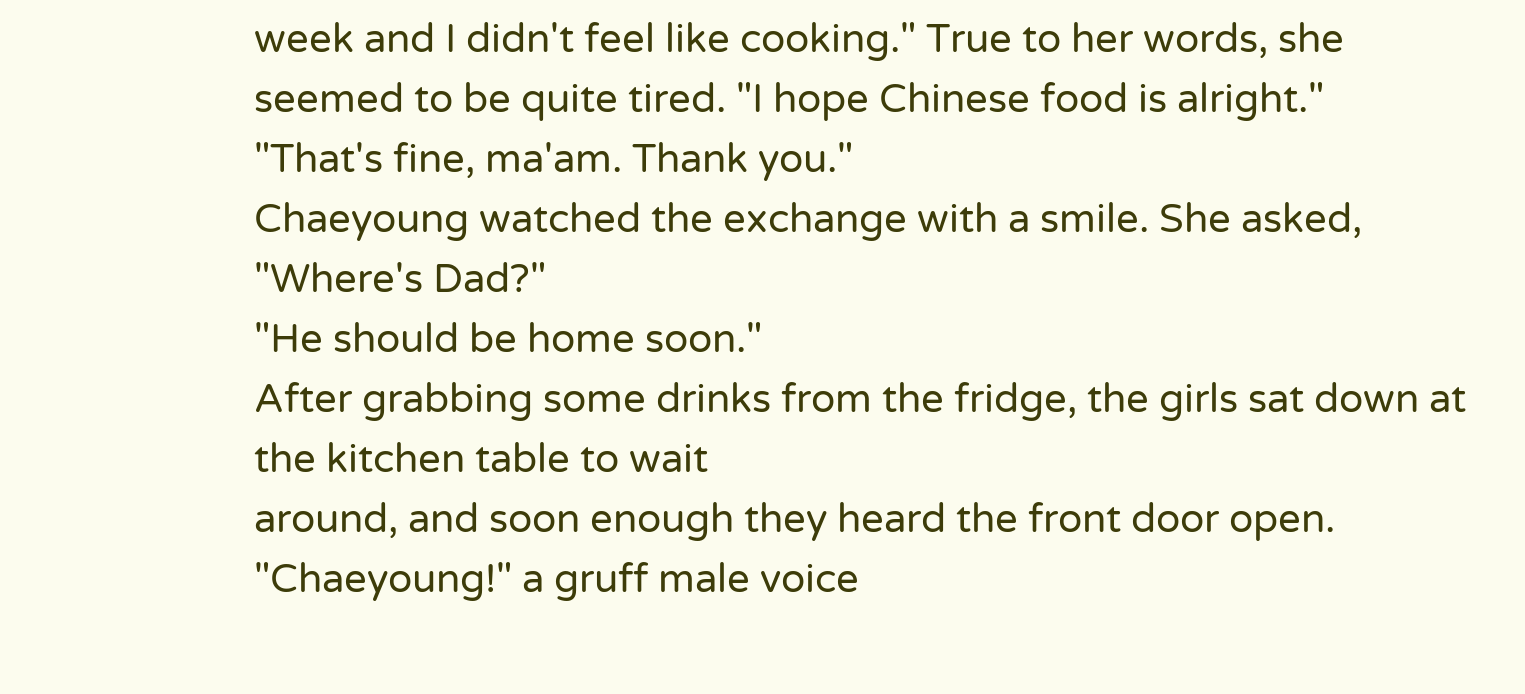week and I didn't feel like cooking." True to her words, she
seemed to be quite tired. "I hope Chinese food is alright."
"That's fine, ma'am. Thank you."
Chaeyoung watched the exchange with a smile. She asked, "Where's Dad?"
"He should be home soon."
After grabbing some drinks from the fridge, the girls sat down at the kitchen table to wait
around, and soon enough they heard the front door open.
"Chaeyoung!" a gruff male voice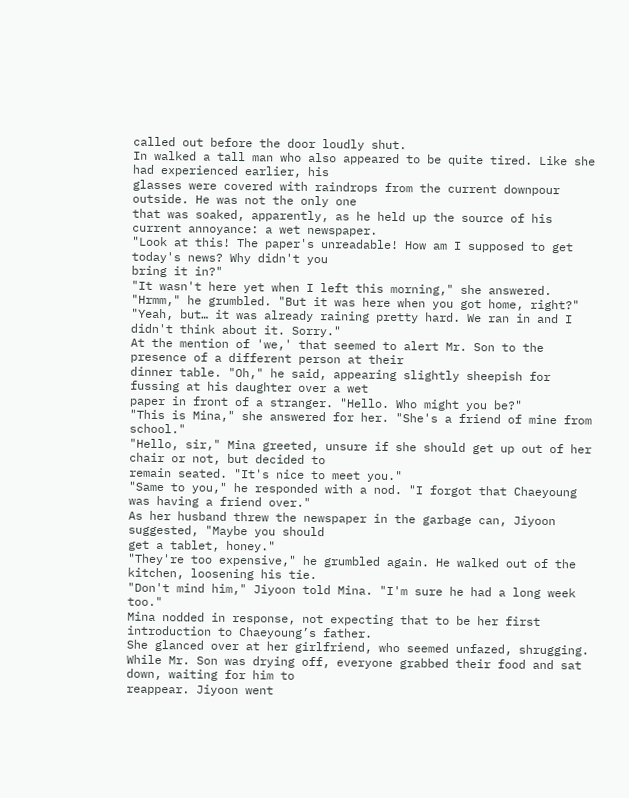called out before the door loudly shut.
In walked a tall man who also appeared to be quite tired. Like she had experienced earlier, his
glasses were covered with raindrops from the current downpour outside. He was not the only one
that was soaked, apparently, as he held up the source of his current annoyance: a wet newspaper.
"Look at this! The paper's unreadable! How am I supposed to get today's news? Why didn't you
bring it in?"
"It wasn't here yet when I left this morning," she answered.
"Hrmm," he grumbled. "But it was here when you got home, right?"
"Yeah, but… it was already raining pretty hard. We ran in and I didn't think about it. Sorry."
At the mention of 'we,' that seemed to alert Mr. Son to the presence of a different person at their
dinner table. "Oh," he said, appearing slightly sheepish for fussing at his daughter over a wet
paper in front of a stranger. "Hello. Who might you be?"
"This is Mina," she answered for her. "She's a friend of mine from school."
"Hello, sir," Mina greeted, unsure if she should get up out of her chair or not, but decided to
remain seated. "It's nice to meet you."
"Same to you," he responded with a nod. "I forgot that Chaeyoung was having a friend over."
As her husband threw the newspaper in the garbage can, Jiyoon suggested, "Maybe you should
get a tablet, honey."
"They're too expensive," he grumbled again. He walked out of the kitchen, loosening his tie.
"Don't mind him," Jiyoon told Mina. "I'm sure he had a long week too."
Mina nodded in response, not expecting that to be her first introduction to Chaeyoung’s father.
She glanced over at her girlfriend, who seemed unfazed, shrugging.
While Mr. Son was drying off, everyone grabbed their food and sat down, waiting for him to
reappear. Jiyoon went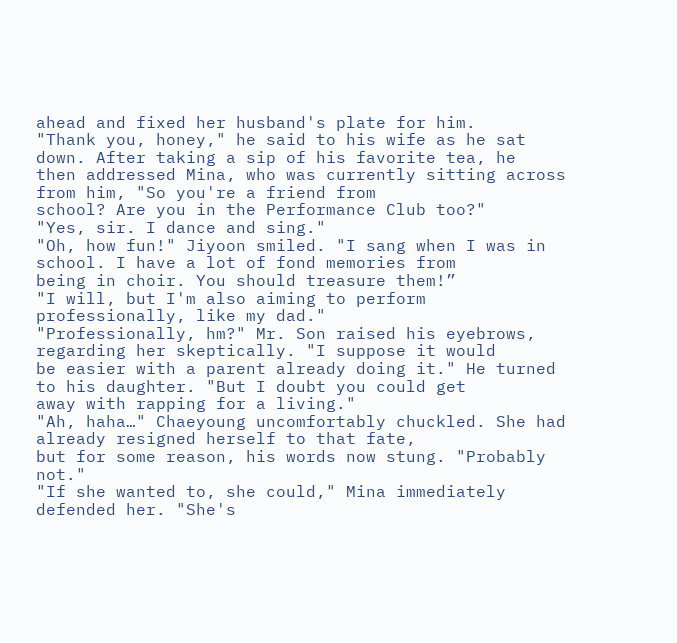ahead and fixed her husband's plate for him.
"Thank you, honey," he said to his wife as he sat down. After taking a sip of his favorite tea, he
then addressed Mina, who was currently sitting across from him, "So you're a friend from
school? Are you in the Performance Club too?"
"Yes, sir. I dance and sing."
"Oh, how fun!" Jiyoon smiled. "I sang when I was in school. I have a lot of fond memories from
being in choir. You should treasure them!”
"I will, but I'm also aiming to perform professionally, like my dad."
"Professionally, hm?" Mr. Son raised his eyebrows, regarding her skeptically. "I suppose it would
be easier with a parent already doing it." He turned to his daughter. "But I doubt you could get
away with rapping for a living."
"Ah, haha…" Chaeyoung uncomfortably chuckled. She had already resigned herself to that fate,
but for some reason, his words now stung. "Probably not."
"If she wanted to, she could," Mina immediately defended her. "She's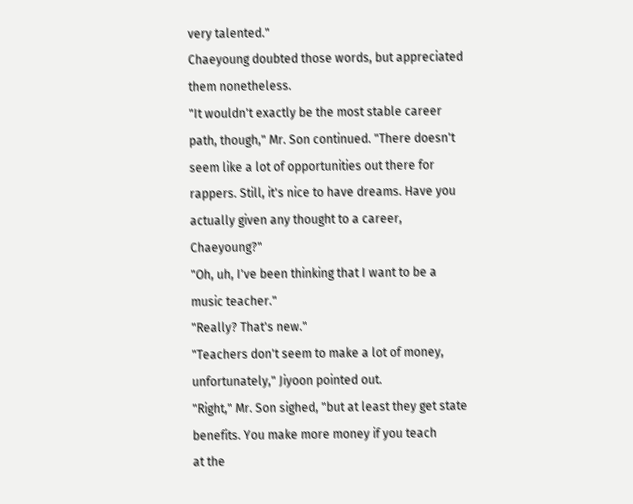very talented."
Chaeyoung doubted those words, but appreciated them nonetheless.
"It wouldn't exactly be the most stable career path, though," Mr. Son continued. "There doesn't
seem like a lot of opportunities out there for rappers. Still, it's nice to have dreams. Have you
actually given any thought to a career, Chaeyoung?"
"Oh, uh, I've been thinking that I want to be a music teacher."
"Really? That's new."
"Teachers don't seem to make a lot of money, unfortunately," Jiyoon pointed out.
"Right," Mr. Son sighed, "but at least they get state benefits. You make more money if you teach
at the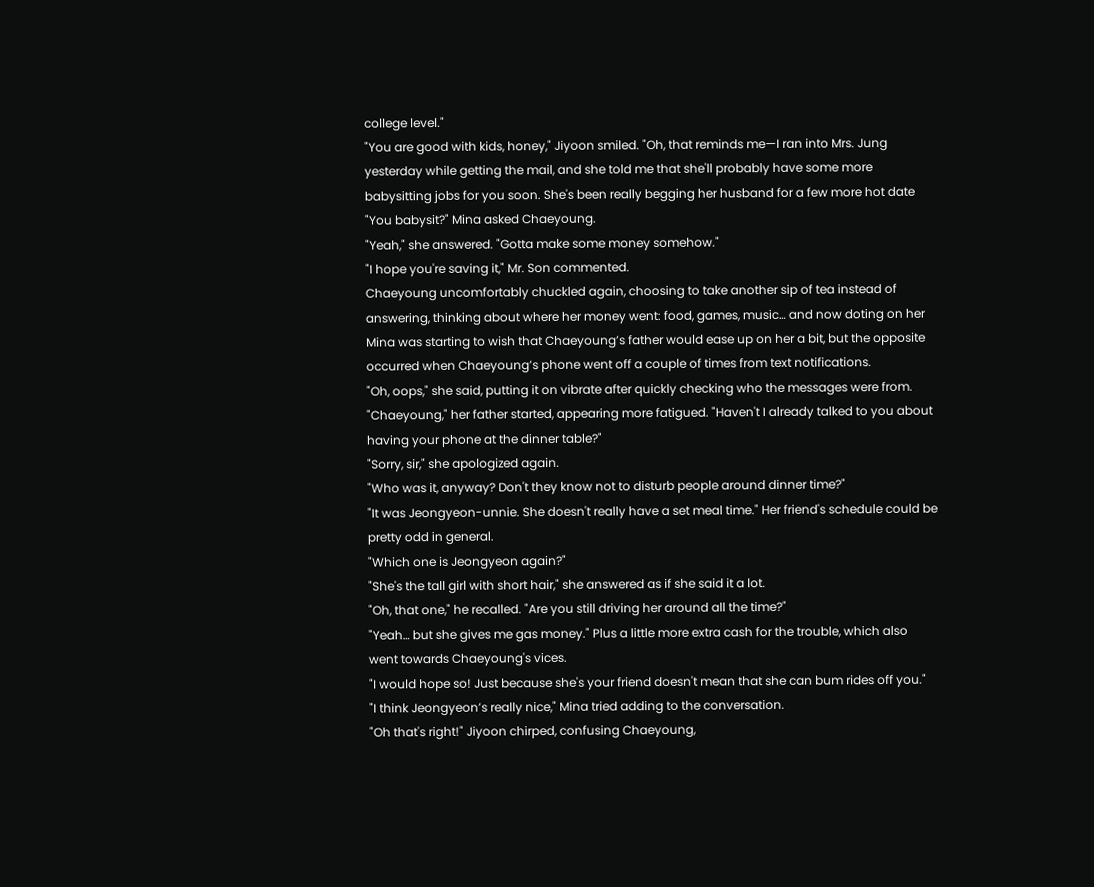college level."
"You are good with kids, honey," Jiyoon smiled. "Oh, that reminds me—I ran into Mrs. Jung
yesterday while getting the mail, and she told me that she'll probably have some more
babysitting jobs for you soon. She's been really begging her husband for a few more hot date
"You babysit?" Mina asked Chaeyoung.
"Yeah," she answered. "Gotta make some money somehow."
"I hope you're saving it," Mr. Son commented.
Chaeyoung uncomfortably chuckled again, choosing to take another sip of tea instead of
answering, thinking about where her money went: food, games, music… and now doting on her
Mina was starting to wish that Chaeyoung’s father would ease up on her a bit, but the opposite
occurred when Chaeyoung’s phone went off a couple of times from text notifications.
"Oh, oops," she said, putting it on vibrate after quickly checking who the messages were from.
"Chaeyoung," her father started, appearing more fatigued. "Haven't I already talked to you about
having your phone at the dinner table?"
"Sorry, sir," she apologized again.
"Who was it, anyway? Don't they know not to disturb people around dinner time?"
"It was Jeongyeon-unnie. She doesn't really have a set meal time." Her friend's schedule could be
pretty odd in general.
"Which one is Jeongyeon again?"
"She's the tall girl with short hair," she answered as if she said it a lot.
"Oh, that one," he recalled. "Are you still driving her around all the time?"
"Yeah… but she gives me gas money." Plus a little more extra cash for the trouble, which also
went towards Chaeyoung's vices.
"I would hope so! Just because she's your friend doesn't mean that she can bum rides off you."
"I think Jeongyeon’s really nice," Mina tried adding to the conversation.
"Oh that's right!" Jiyoon chirped, confusing Chaeyoung,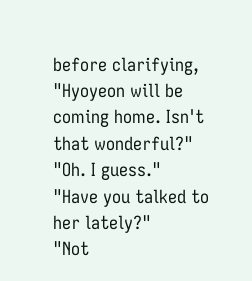before clarifying, "Hyoyeon will be
coming home. Isn't that wonderful?"
"Oh. I guess."
"Have you talked to her lately?"
"Not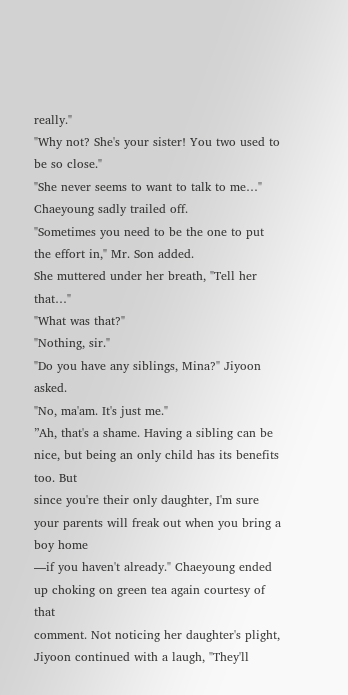really."
"Why not? She's your sister! You two used to be so close."
"She never seems to want to talk to me…" Chaeyoung sadly trailed off.
"Sometimes you need to be the one to put the effort in," Mr. Son added.
She muttered under her breath, "Tell her that…"
"What was that?"
"Nothing, sir."
"Do you have any siblings, Mina?" Jiyoon asked.
"No, ma'am. It's just me."
”Ah, that's a shame. Having a sibling can be nice, but being an only child has its benefits too. But
since you're their only daughter, I'm sure your parents will freak out when you bring a boy home
—if you haven't already." Chaeyoung ended up choking on green tea again courtesy of that
comment. Not noticing her daughter's plight, Jiyoon continued with a laugh, "They'll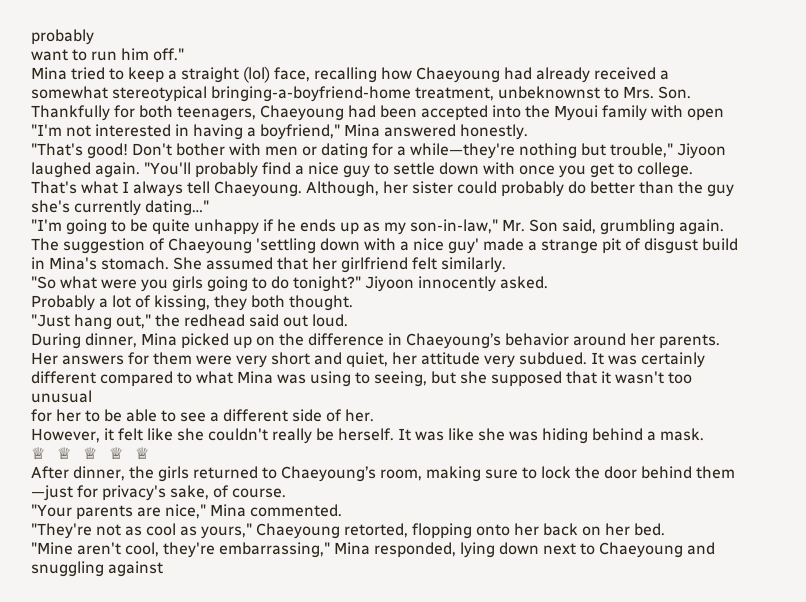probably
want to run him off."
Mina tried to keep a straight (lol) face, recalling how Chaeyoung had already received a
somewhat stereotypical bringing-a-boyfriend-home treatment, unbeknownst to Mrs. Son.
Thankfully for both teenagers, Chaeyoung had been accepted into the Myoui family with open
"I'm not interested in having a boyfriend," Mina answered honestly.
"That's good! Don't bother with men or dating for a while—they're nothing but trouble," Jiyoon
laughed again. "You'll probably find a nice guy to settle down with once you get to college.
That's what I always tell Chaeyoung. Although, her sister could probably do better than the guy
she's currently dating…"
"I'm going to be quite unhappy if he ends up as my son-in-law," Mr. Son said, grumbling again.
The suggestion of Chaeyoung 'settling down with a nice guy' made a strange pit of disgust build
in Mina's stomach. She assumed that her girlfriend felt similarly.
"So what were you girls going to do tonight?" Jiyoon innocently asked.
Probably a lot of kissing, they both thought.
"Just hang out," the redhead said out loud.
During dinner, Mina picked up on the difference in Chaeyoung’s behavior around her parents.
Her answers for them were very short and quiet, her attitude very subdued. It was certainly
different compared to what Mina was using to seeing, but she supposed that it wasn't too unusual
for her to be able to see a different side of her.
However, it felt like she couldn't really be herself. It was like she was hiding behind a mask.
♕   ♕   ♕   ♕   ♕
After dinner, the girls returned to Chaeyoung’s room, making sure to lock the door behind them
—just for privacy's sake, of course.
"Your parents are nice," Mina commented.
"They're not as cool as yours," Chaeyoung retorted, flopping onto her back on her bed.
"Mine aren't cool, they're embarrassing," Mina responded, lying down next to Chaeyoung and
snuggling against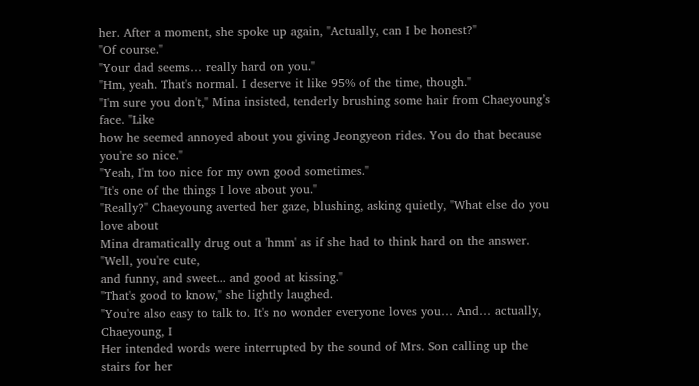her. After a moment, she spoke up again, "Actually, can I be honest?"
"Of course."
"Your dad seems… really hard on you."
"Hm, yeah. That's normal. I deserve it like 95% of the time, though."
"I'm sure you don't," Mina insisted, tenderly brushing some hair from Chaeyoung’s face. "Like
how he seemed annoyed about you giving Jeongyeon rides. You do that because you're so nice."
"Yeah, I'm too nice for my own good sometimes."
"It's one of the things I love about you."
"Really?" Chaeyoung averted her gaze, blushing, asking quietly, "What else do you love about
Mina dramatically drug out a 'hmm' as if she had to think hard on the answer. "Well, you're cute,
and funny, and sweet... and good at kissing."
"That's good to know," she lightly laughed.
"You're also easy to talk to. It's no wonder everyone loves you… And… actually, Chaeyoung, I
Her intended words were interrupted by the sound of Mrs. Son calling up the stairs for her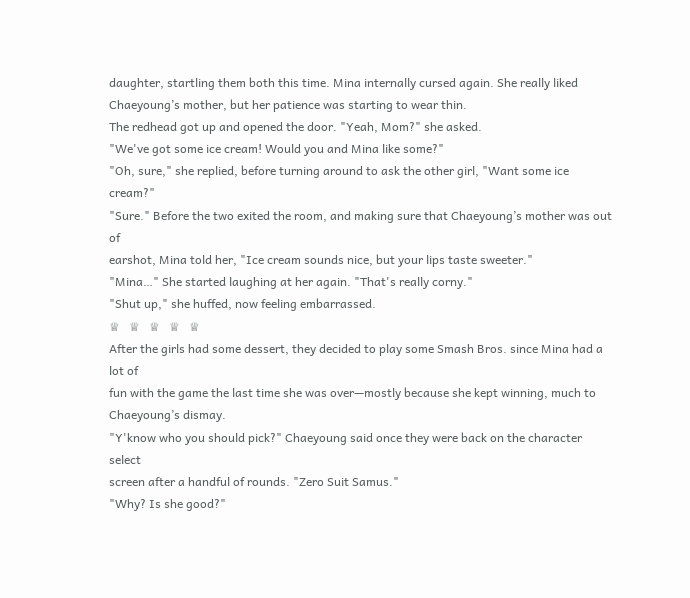daughter, startling them both this time. Mina internally cursed again. She really liked
Chaeyoung’s mother, but her patience was starting to wear thin.
The redhead got up and opened the door. "Yeah, Mom?" she asked.
"We've got some ice cream! Would you and Mina like some?"
"Oh, sure," she replied, before turning around to ask the other girl, "Want some ice cream?"
"Sure." Before the two exited the room, and making sure that Chaeyoung’s mother was out of
earshot, Mina told her, "Ice cream sounds nice, but your lips taste sweeter."
"Mina…" She started laughing at her again. "That's really corny."
"Shut up," she huffed, now feeling embarrassed.
♕   ♕   ♕   ♕   ♕
After the girls had some dessert, they decided to play some Smash Bros. since Mina had a lot of
fun with the game the last time she was over—mostly because she kept winning, much to
Chaeyoung’s dismay.
"Y'know who you should pick?" Chaeyoung said once they were back on the character select
screen after a handful of rounds. "Zero Suit Samus."
"Why? Is she good?"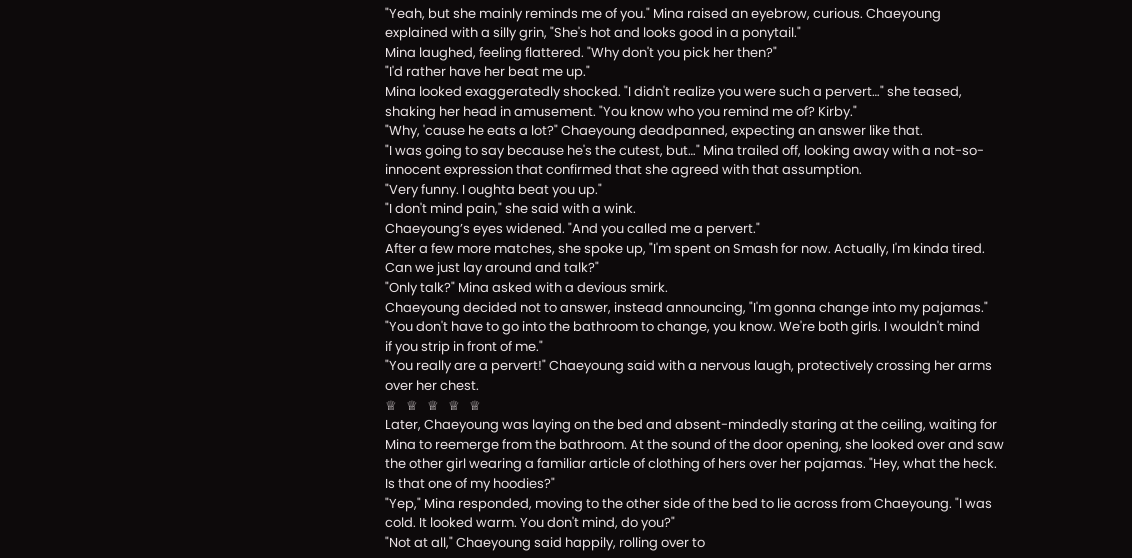"Yeah, but she mainly reminds me of you." Mina raised an eyebrow, curious. Chaeyoung
explained with a silly grin, "She's hot and looks good in a ponytail."
Mina laughed, feeling flattered. "Why don't you pick her then?"
"I'd rather have her beat me up."
Mina looked exaggeratedly shocked. "I didn't realize you were such a pervert…" she teased,
shaking her head in amusement. "You know who you remind me of? Kirby."
"Why, 'cause he eats a lot?" Chaeyoung deadpanned, expecting an answer like that.
"I was going to say because he's the cutest, but…" Mina trailed off, looking away with a not-so-
innocent expression that confirmed that she agreed with that assumption.
"Very funny. I oughta beat you up."
"I don't mind pain," she said with a wink.
Chaeyoung’s eyes widened. "And you called me a pervert."
After a few more matches, she spoke up, "I'm spent on Smash for now. Actually, I'm kinda tired.
Can we just lay around and talk?"
"Only talk?" Mina asked with a devious smirk.
Chaeyoung decided not to answer, instead announcing, "I'm gonna change into my pajamas."
"You don't have to go into the bathroom to change, you know. We're both girls. I wouldn't mind
if you strip in front of me."
"You really are a pervert!" Chaeyoung said with a nervous laugh, protectively crossing her arms
over her chest.
♕   ♕   ♕   ♕   ♕
Later, Chaeyoung was laying on the bed and absent-mindedly staring at the ceiling, waiting for
Mina to reemerge from the bathroom. At the sound of the door opening, she looked over and saw
the other girl wearing a familiar article of clothing of hers over her pajamas. "Hey, what the heck.
Is that one of my hoodies?"
"Yep," Mina responded, moving to the other side of the bed to lie across from Chaeyoung. "I was
cold. It looked warm. You don't mind, do you?"
"Not at all," Chaeyoung said happily, rolling over to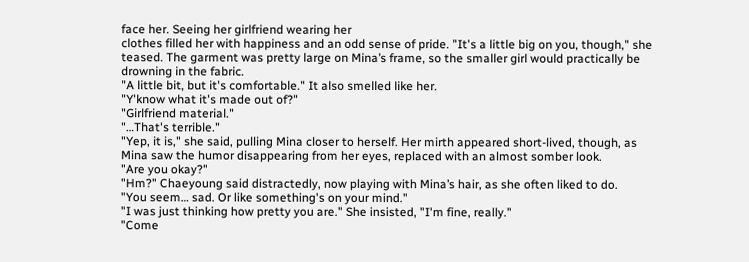face her. Seeing her girlfriend wearing her
clothes filled her with happiness and an odd sense of pride. "It's a little big on you, though," she
teased. The garment was pretty large on Mina’s frame, so the smaller girl would practically be
drowning in the fabric.
"A little bit, but it's comfortable." It also smelled like her.
"Y'know what it's made out of?"
"Girlfriend material."
"…That's terrible."
"Yep, it is," she said, pulling Mina closer to herself. Her mirth appeared short-lived, though, as
Mina saw the humor disappearing from her eyes, replaced with an almost somber look.
"Are you okay?"
"Hm?" Chaeyoung said distractedly, now playing with Mina’s hair, as she often liked to do.
"You seem… sad. Or like something's on your mind."
"I was just thinking how pretty you are." She insisted, "I'm fine, really."
"Come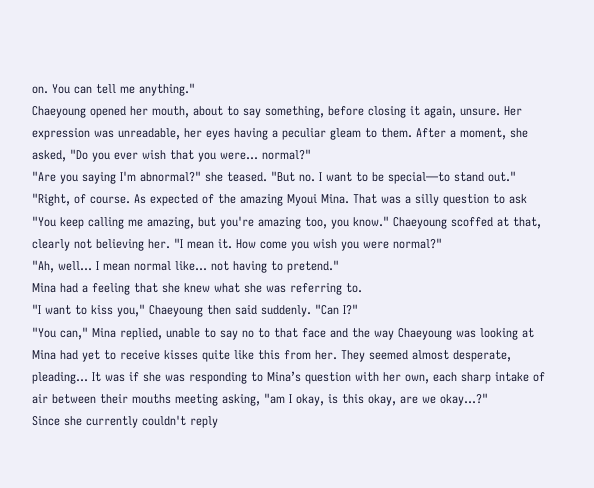on. You can tell me anything."
Chaeyoung opened her mouth, about to say something, before closing it again, unsure. Her
expression was unreadable, her eyes having a peculiar gleam to them. After a moment, she
asked, "Do you ever wish that you were… normal?"
"Are you saying I'm abnormal?" she teased. "But no. I want to be special—to stand out."
"Right, of course. As expected of the amazing Myoui Mina. That was a silly question to ask
"You keep calling me amazing, but you're amazing too, you know." Chaeyoung scoffed at that,
clearly not believing her. "I mean it. How come you wish you were normal?"
"Ah, well… I mean normal like… not having to pretend."
Mina had a feeling that she knew what she was referring to.
"I want to kiss you," Chaeyoung then said suddenly. "Can I?"
"You can," Mina replied, unable to say no to that face and the way Chaeyoung was looking at
Mina had yet to receive kisses quite like this from her. They seemed almost desperate,
pleading… It was if she was responding to Mina’s question with her own, each sharp intake of
air between their mouths meeting asking, "am I okay, is this okay, are we okay…?"
Since she currently couldn't reply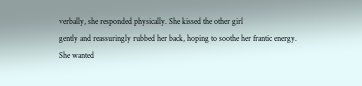verbally, she responded physically. She kissed the other girl
gently and reassuringly rubbed her back, hoping to soothe her frantic energy.
She wanted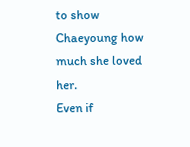to show Chaeyoung how much she loved her.
Even if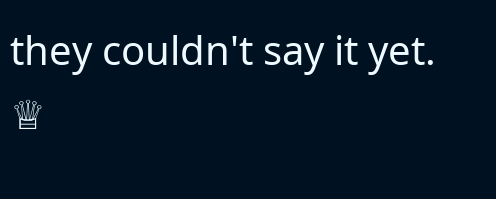they couldn't say it yet.
♕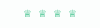♕   ♕   ♕   ♕